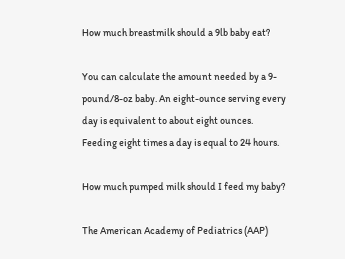How much breastmilk should a 9lb baby eat?

You can calculate the amount needed by a 9-pound/8-oz baby. An eight-ounce serving every day is equivalent to about eight ounces. Feeding eight times a day is equal to 24 hours.

How much pumped milk should I feed my baby?

The American Academy of Pediatrics (AAP)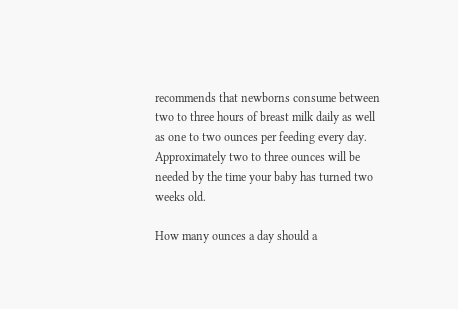recommends that newborns consume between two to three hours of breast milk daily as well as one to two ounces per feeding every day. Approximately two to three ounces will be needed by the time your baby has turned two weeks old.

How many ounces a day should a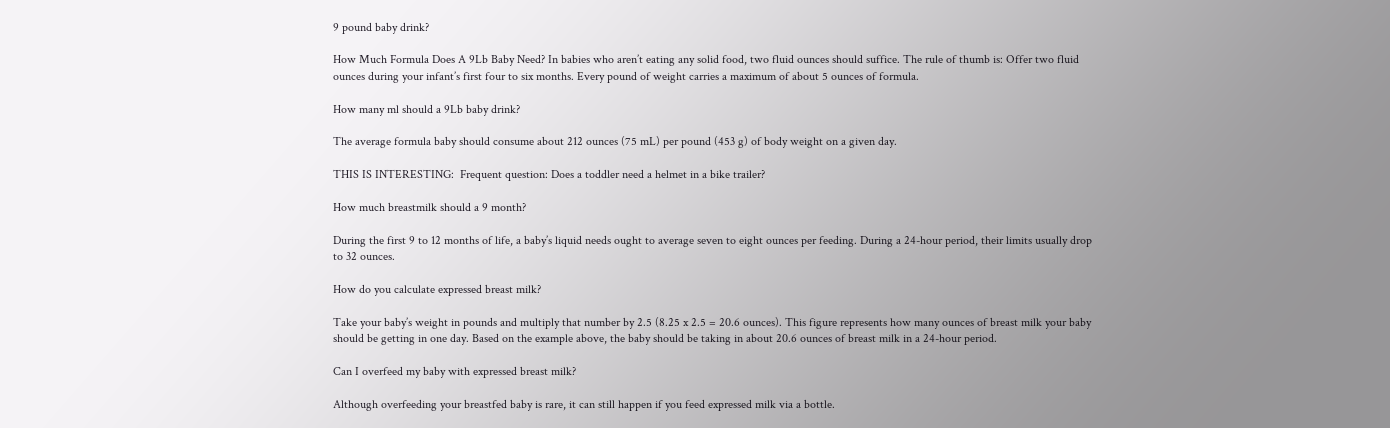9 pound baby drink?

How Much Formula Does A 9Lb Baby Need? In babies who aren’t eating any solid food, two fluid ounces should suffice. The rule of thumb is: Offer two fluid ounces during your infant’s first four to six months. Every pound of weight carries a maximum of about 5 ounces of formula.

How many ml should a 9Lb baby drink?

The average formula baby should consume about 212 ounces (75 mL) per pound (453 g) of body weight on a given day.

THIS IS INTERESTING:  Frequent question: Does a toddler need a helmet in a bike trailer?

How much breastmilk should a 9 month?

During the first 9 to 12 months of life, a baby’s liquid needs ought to average seven to eight ounces per feeding. During a 24-hour period, their limits usually drop to 32 ounces.

How do you calculate expressed breast milk?

Take your baby’s weight in pounds and multiply that number by 2.5 (8.25 x 2.5 = 20.6 ounces). This figure represents how many ounces of breast milk your baby should be getting in one day. Based on the example above, the baby should be taking in about 20.6 ounces of breast milk in a 24-hour period.

Can I overfeed my baby with expressed breast milk?

Although overfeeding your breastfed baby is rare, it can still happen if you feed expressed milk via a bottle.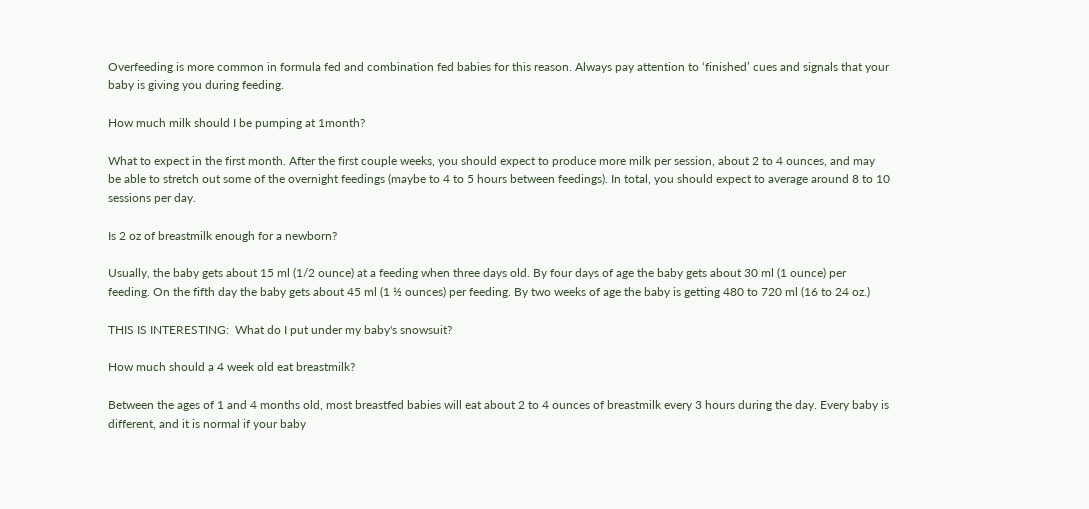Overfeeding is more common in formula fed and combination fed babies for this reason. Always pay attention to ‘finished’ cues and signals that your baby is giving you during feeding.

How much milk should I be pumping at 1month?

What to expect in the first month. After the first couple weeks, you should expect to produce more milk per session, about 2 to 4 ounces, and may be able to stretch out some of the overnight feedings (maybe to 4 to 5 hours between feedings). In total, you should expect to average around 8 to 10 sessions per day.

Is 2 oz of breastmilk enough for a newborn?

Usually, the baby gets about 15 ml (1/2 ounce) at a feeding when three days old. By four days of age the baby gets about 30 ml (1 ounce) per feeding. On the fifth day the baby gets about 45 ml (1 ½ ounces) per feeding. By two weeks of age the baby is getting 480 to 720 ml (16 to 24 oz.)

THIS IS INTERESTING:  What do I put under my baby's snowsuit?

How much should a 4 week old eat breastmilk?

Between the ages of 1 and 4 months old, most breastfed babies will eat about 2 to 4 ounces of breastmilk every 3 hours during the day. Every baby is different, and it is normal if your baby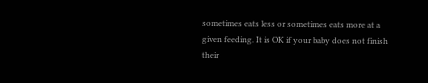sometimes eats less or sometimes eats more at a given feeding. It is OK if your baby does not finish their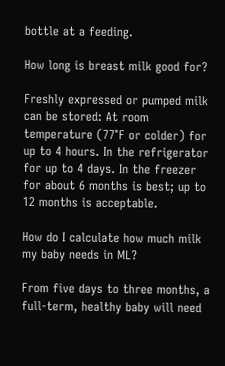bottle at a feeding.

How long is breast milk good for?

Freshly expressed or pumped milk can be stored: At room temperature (77°F or colder) for up to 4 hours. In the refrigerator for up to 4 days. In the freezer for about 6 months is best; up to 12 months is acceptable.

How do I calculate how much milk my baby needs in ML?

From five days to three months, a full-term, healthy baby will need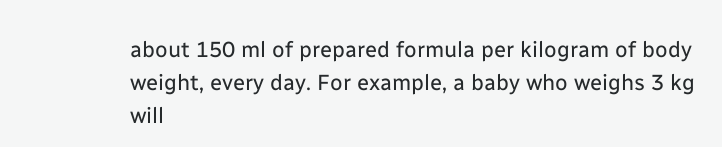about 150 ml of prepared formula per kilogram of body weight, every day. For example, a baby who weighs 3 kg will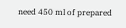need 450 ml of prepared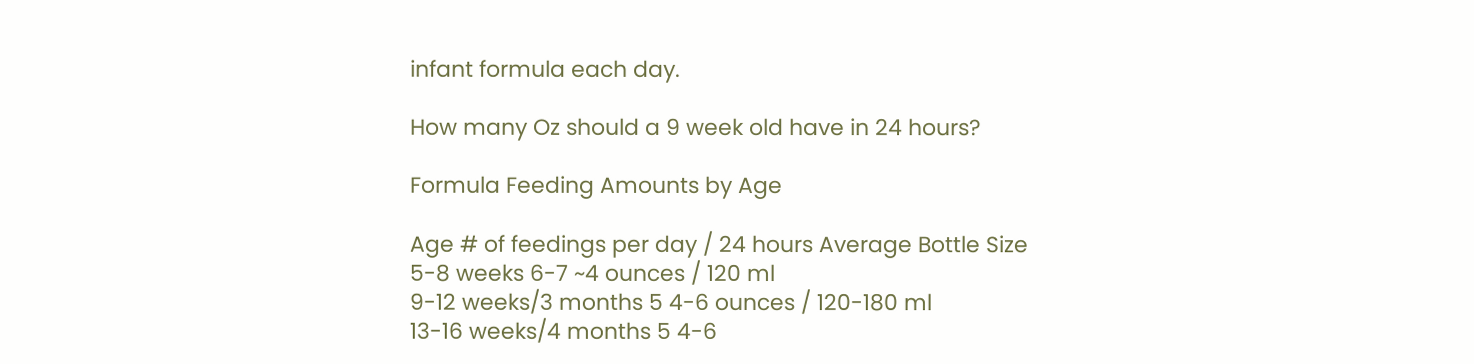infant formula each day.

How many Oz should a 9 week old have in 24 hours?

Formula Feeding Amounts by Age

Age # of feedings per day / 24 hours Average Bottle Size
5-8 weeks 6-7 ~4 ounces / 120 ml
9-12 weeks/3 months 5 4-6 ounces / 120-180 ml
13-16 weeks/4 months 5 4-6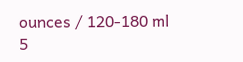ounces / 120-180 ml
5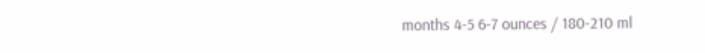months 4-5 6-7 ounces / 180-210 ml